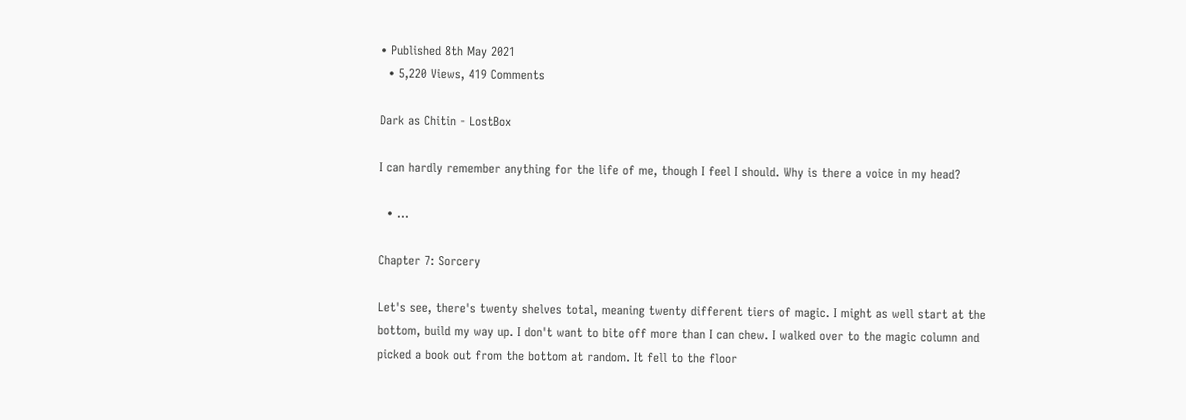• Published 8th May 2021
  • 5,220 Views, 419 Comments

Dark as Chitin - LostBox

I can hardly remember anything for the life of me, though I feel I should. Why is there a voice in my head?

  • ...

Chapter 7: Sorcery

Let's see, there's twenty shelves total, meaning twenty different tiers of magic. I might as well start at the bottom, build my way up. I don't want to bite off more than I can chew. I walked over to the magic column and picked a book out from the bottom at random. It fell to the floor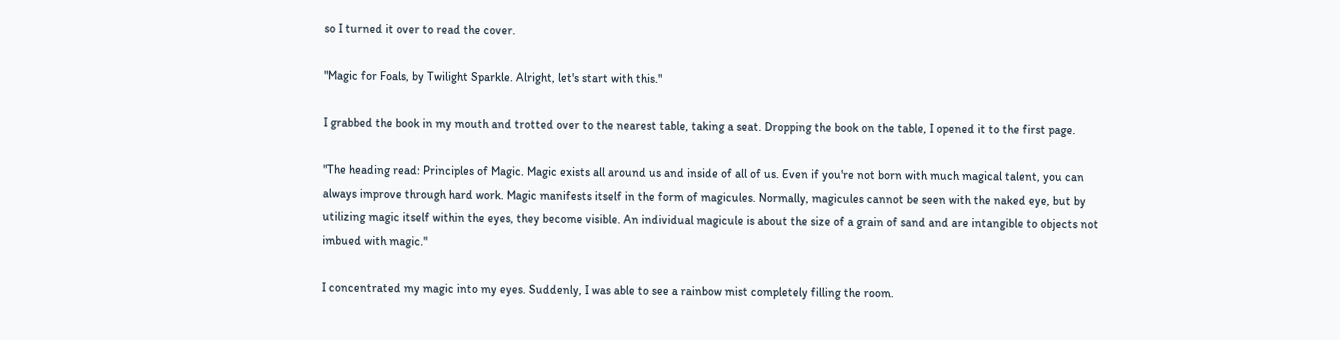so I turned it over to read the cover.

"Magic for Foals, by Twilight Sparkle. Alright, let's start with this."

I grabbed the book in my mouth and trotted over to the nearest table, taking a seat. Dropping the book on the table, I opened it to the first page.

"The heading read: Principles of Magic. Magic exists all around us and inside of all of us. Even if you're not born with much magical talent, you can always improve through hard work. Magic manifests itself in the form of magicules. Normally, magicules cannot be seen with the naked eye, but by utilizing magic itself within the eyes, they become visible. An individual magicule is about the size of a grain of sand and are intangible to objects not imbued with magic."

I concentrated my magic into my eyes. Suddenly, I was able to see a rainbow mist completely filling the room.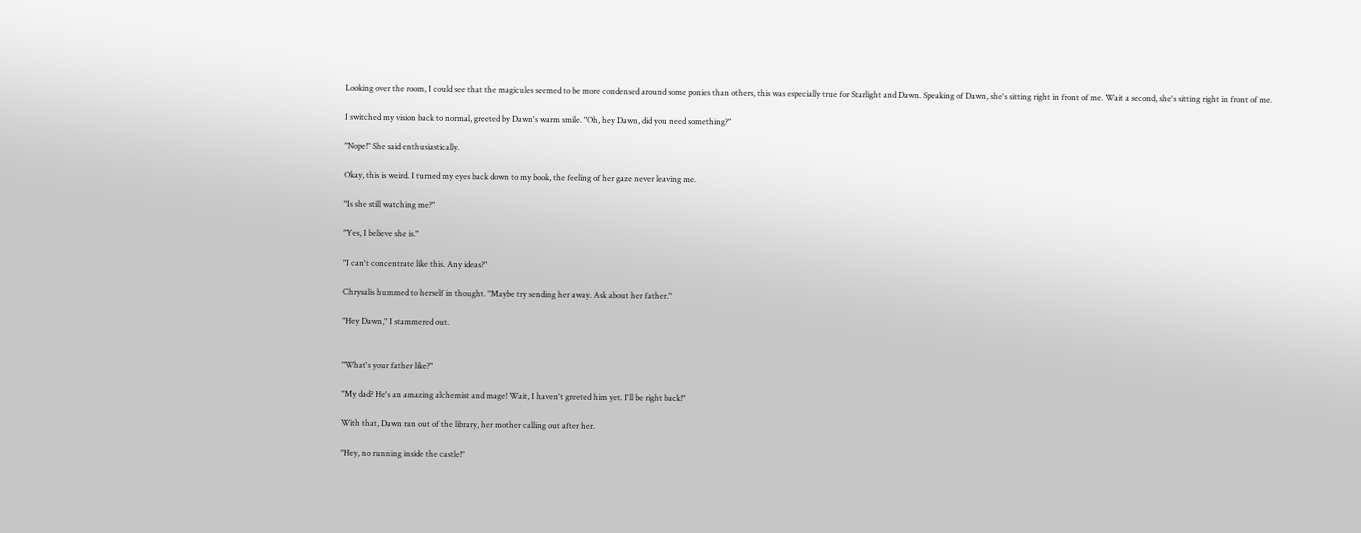Looking over the room, I could see that the magicules seemed to be more condensed around some ponies than others, this was especially true for Starlight and Dawn. Speaking of Dawn, she's sitting right in front of me. Wait a second, she's sitting right in front of me.

I switched my vision back to normal, greeted by Dawn's warm smile. "Oh, hey Dawn, did you need something?"

"Nope!" She said enthusiastically.

Okay, this is weird. I turned my eyes back down to my book, the feeling of her gaze never leaving me.

"Is she still watching me?"

"Yes, I believe she is."

"I can't concentrate like this. Any ideas?"

Chrysalis hummed to herself in thought. "Maybe try sending her away. Ask about her father."

"Hey Dawn," I stammered out.


"What's your father like?"

"My dad? He's an amazing alchemist and mage! Wait, I haven't greeted him yet. I'll be right back!"

With that, Dawn ran out of the library, her mother calling out after her.

"Hey, no running inside the castle!"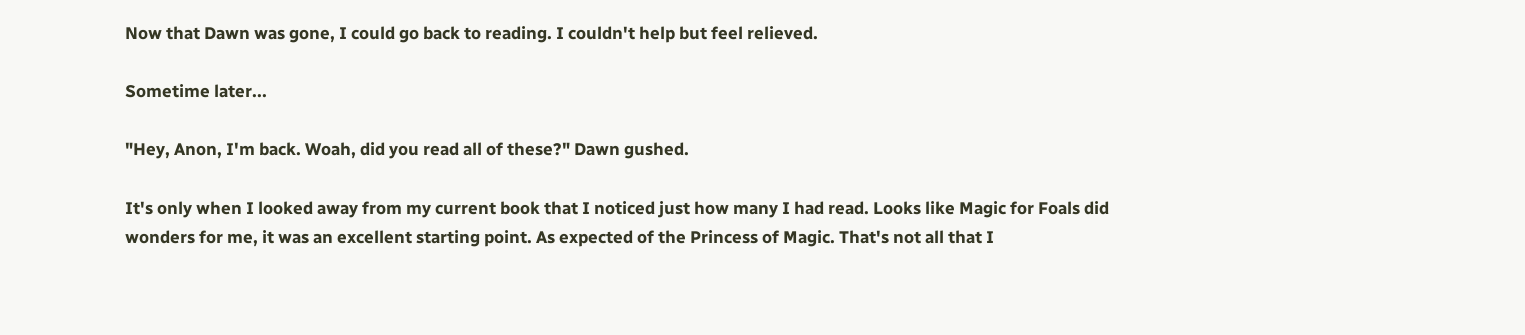Now that Dawn was gone, I could go back to reading. I couldn't help but feel relieved.

Sometime later...

"Hey, Anon, I'm back. Woah, did you read all of these?" Dawn gushed.

It's only when I looked away from my current book that I noticed just how many I had read. Looks like Magic for Foals did wonders for me, it was an excellent starting point. As expected of the Princess of Magic. That's not all that I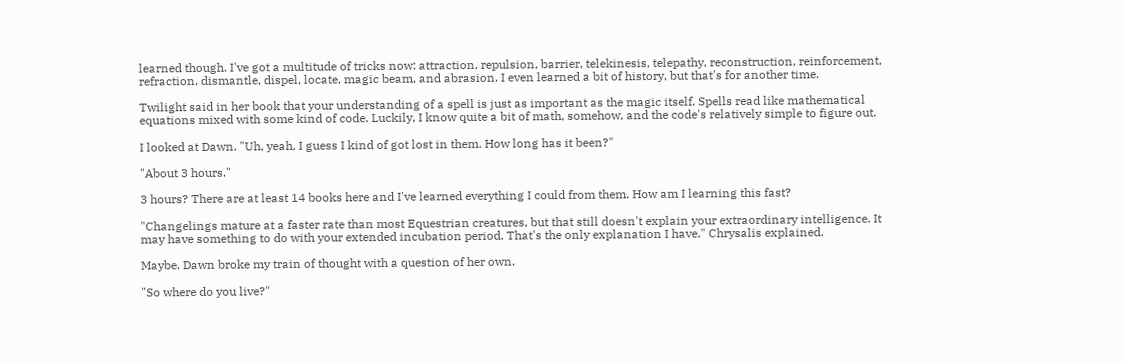learned though. I've got a multitude of tricks now: attraction, repulsion, barrier, telekinesis, telepathy, reconstruction, reinforcement, refraction, dismantle, dispel, locate, magic beam, and abrasion. I even learned a bit of history, but that's for another time.

Twilight said in her book that your understanding of a spell is just as important as the magic itself. Spells read like mathematical equations mixed with some kind of code. Luckily, I know quite a bit of math, somehow, and the code's relatively simple to figure out.

I looked at Dawn. "Uh, yeah, I guess I kind of got lost in them. How long has it been?"

"About 3 hours."

3 hours? There are at least 14 books here and I've learned everything I could from them. How am I learning this fast?

"Changelings mature at a faster rate than most Equestrian creatures, but that still doesn't explain your extraordinary intelligence. It may have something to do with your extended incubation period. That's the only explanation I have." Chrysalis explained.

Maybe. Dawn broke my train of thought with a question of her own.

"So where do you live?"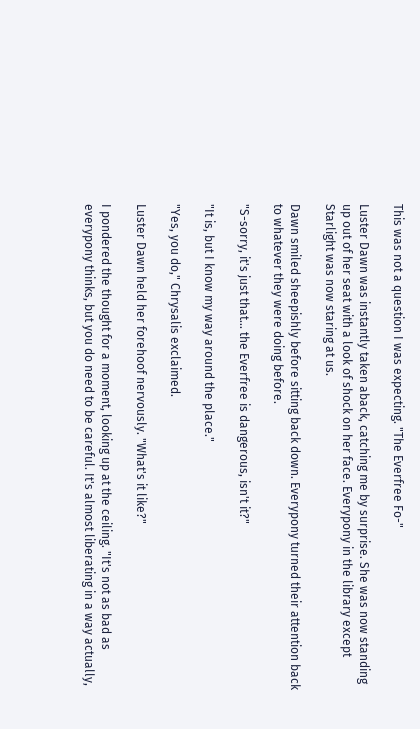This was not a question I was expecting. "The Everfree Fo-"

Luster Dawn was instantly taken aback, catching me by surprise. She was now standing up out of her seat with a look of shock on her face. Everypony in the library except Starlight was now staring at us.

Dawn smiled sheepishly before sitting back down. Everypony turned their attention back to whatever they were doing before.

"S-sorry, it's just that... the Everfree is dangerous, isn't it?"

"It is, but I know my way around the place."

"Yes, you do," Chrysalis exclaimed.

Luster Dawn held her forehoof nervously. "What's it like?"

I pondered the thought for a moment, looking up at the ceiling. "It's not as bad as everypony thinks, but you do need to be careful. It's almost liberating in a way actually,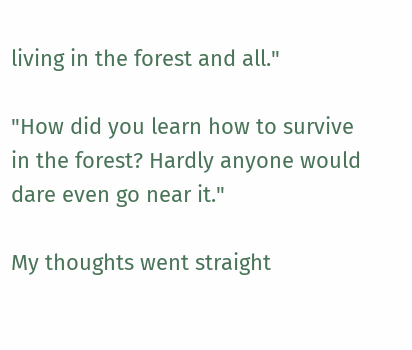living in the forest and all."

"How did you learn how to survive in the forest? Hardly anyone would dare even go near it."

My thoughts went straight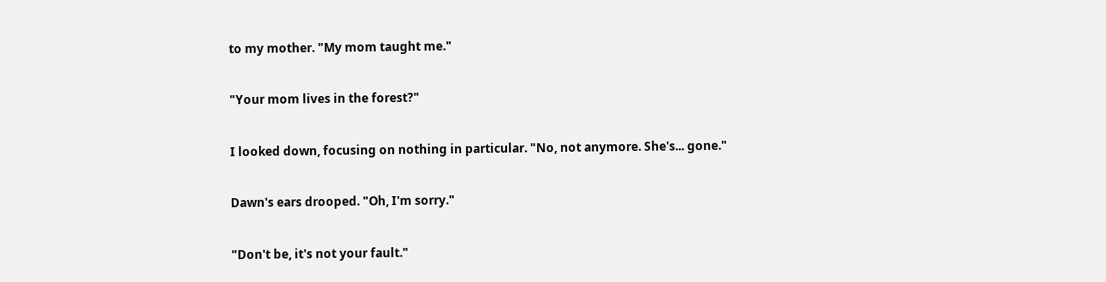to my mother. "My mom taught me."

"Your mom lives in the forest?"

I looked down, focusing on nothing in particular. "No, not anymore. She's... gone."

Dawn's ears drooped. "Oh, I'm sorry."

"Don't be, it's not your fault."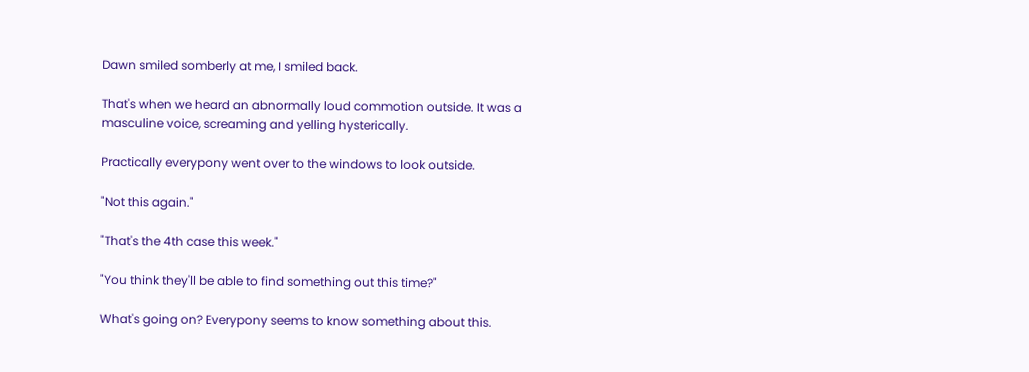Dawn smiled somberly at me, I smiled back.

That's when we heard an abnormally loud commotion outside. It was a masculine voice, screaming and yelling hysterically.

Practically everypony went over to the windows to look outside.

"Not this again."

"That's the 4th case this week."

"You think they'll be able to find something out this time?"

What's going on? Everypony seems to know something about this.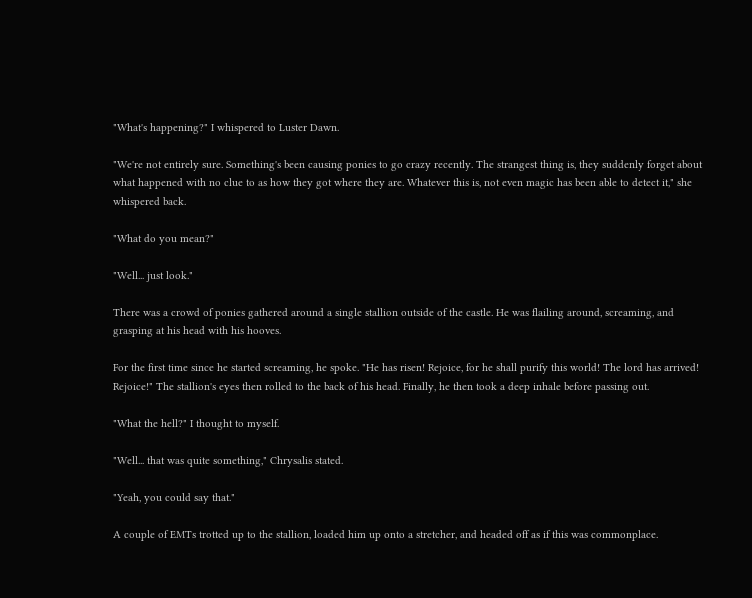"What's happening?" I whispered to Luster Dawn.

"We're not entirely sure. Something's been causing ponies to go crazy recently. The strangest thing is, they suddenly forget about what happened with no clue to as how they got where they are. Whatever this is, not even magic has been able to detect it," she whispered back.

"What do you mean?"

"Well... just look."

There was a crowd of ponies gathered around a single stallion outside of the castle. He was flailing around, screaming, and grasping at his head with his hooves.

For the first time since he started screaming, he spoke. "He has risen! Rejoice, for he shall purify this world! The lord has arrived! Rejoice!" The stallion's eyes then rolled to the back of his head. Finally, he then took a deep inhale before passing out.

"What the hell?" I thought to myself.

"Well... that was quite something," Chrysalis stated.

"Yeah, you could say that."

A couple of EMTs trotted up to the stallion, loaded him up onto a stretcher, and headed off as if this was commonplace.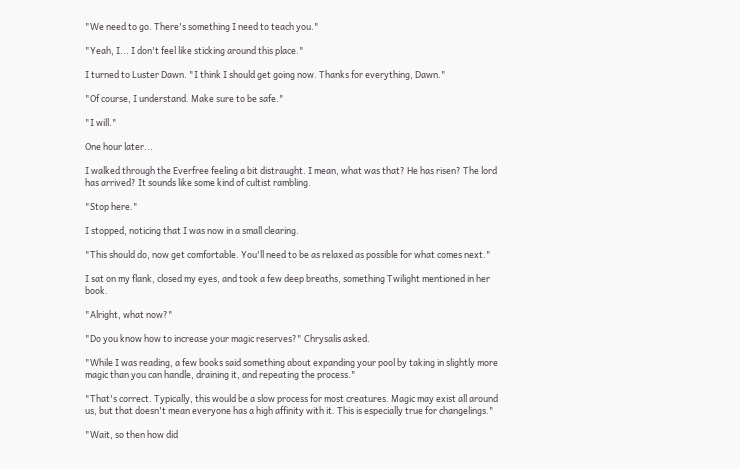"We need to go. There's something I need to teach you."

"Yeah, I... I don't feel like sticking around this place."

I turned to Luster Dawn. "I think I should get going now. Thanks for everything, Dawn."

"Of course, I understand. Make sure to be safe."

"I will."

One hour later...

I walked through the Everfree feeling a bit distraught. I mean, what was that? He has risen? The lord has arrived? It sounds like some kind of cultist rambling.

"Stop here."

I stopped, noticing that I was now in a small clearing.

"This should do, now get comfortable. You'll need to be as relaxed as possible for what comes next."

I sat on my flank, closed my eyes, and took a few deep breaths, something Twilight mentioned in her book.

"Alright, what now?"

"Do you know how to increase your magic reserves?" Chrysalis asked.

"While I was reading, a few books said something about expanding your pool by taking in slightly more magic than you can handle, draining it, and repeating the process."

"That's correct. Typically, this would be a slow process for most creatures. Magic may exist all around us, but that doesn't mean everyone has a high affinity with it. This is especially true for changelings."

"Wait, so then how did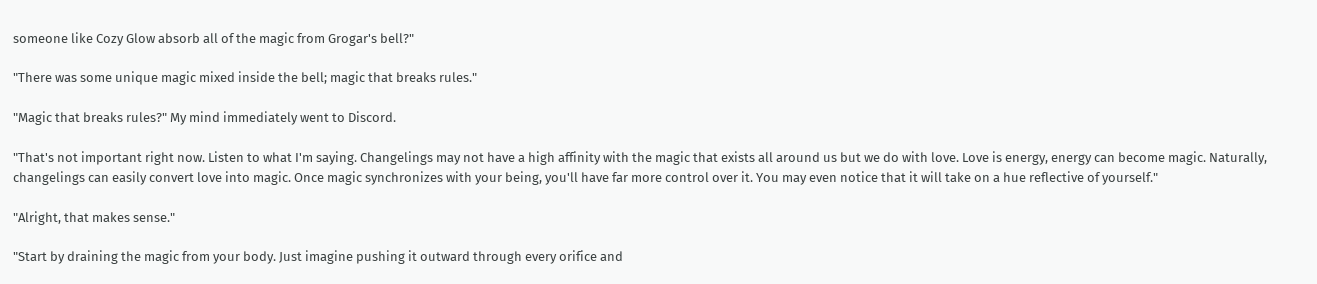someone like Cozy Glow absorb all of the magic from Grogar's bell?"

"There was some unique magic mixed inside the bell; magic that breaks rules."

"Magic that breaks rules?" My mind immediately went to Discord.

"That's not important right now. Listen to what I'm saying. Changelings may not have a high affinity with the magic that exists all around us but we do with love. Love is energy, energy can become magic. Naturally, changelings can easily convert love into magic. Once magic synchronizes with your being, you'll have far more control over it. You may even notice that it will take on a hue reflective of yourself."

"Alright, that makes sense."

"Start by draining the magic from your body. Just imagine pushing it outward through every orifice and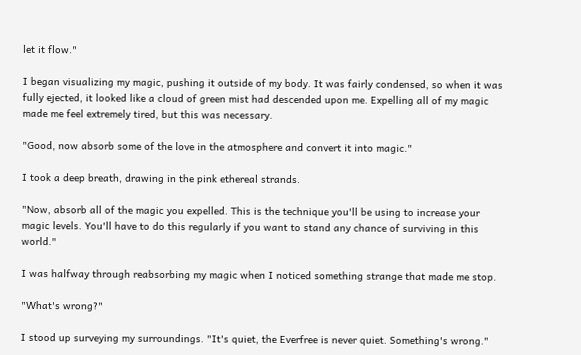let it flow."

I began visualizing my magic, pushing it outside of my body. It was fairly condensed, so when it was fully ejected, it looked like a cloud of green mist had descended upon me. Expelling all of my magic made me feel extremely tired, but this was necessary.

"Good, now absorb some of the love in the atmosphere and convert it into magic."

I took a deep breath, drawing in the pink ethereal strands.

"Now, absorb all of the magic you expelled. This is the technique you'll be using to increase your magic levels. You'll have to do this regularly if you want to stand any chance of surviving in this world."

I was halfway through reabsorbing my magic when I noticed something strange that made me stop.

"What's wrong?"

I stood up surveying my surroundings. "It's quiet, the Everfree is never quiet. Something's wrong."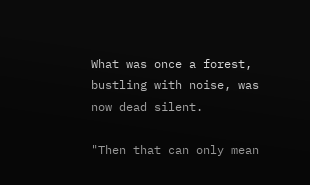What was once a forest, bustling with noise, was now dead silent.

"Then that can only mean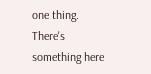one thing. There's something here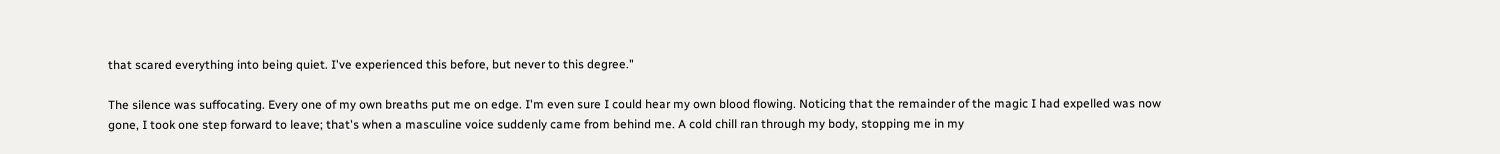that scared everything into being quiet. I've experienced this before, but never to this degree."

The silence was suffocating. Every one of my own breaths put me on edge. I'm even sure I could hear my own blood flowing. Noticing that the remainder of the magic I had expelled was now gone, I took one step forward to leave; that's when a masculine voice suddenly came from behind me. A cold chill ran through my body, stopping me in my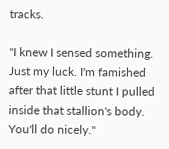tracks.

"I knew I sensed something. Just my luck. I'm famished after that little stunt I pulled inside that stallion's body. You'll do nicely."